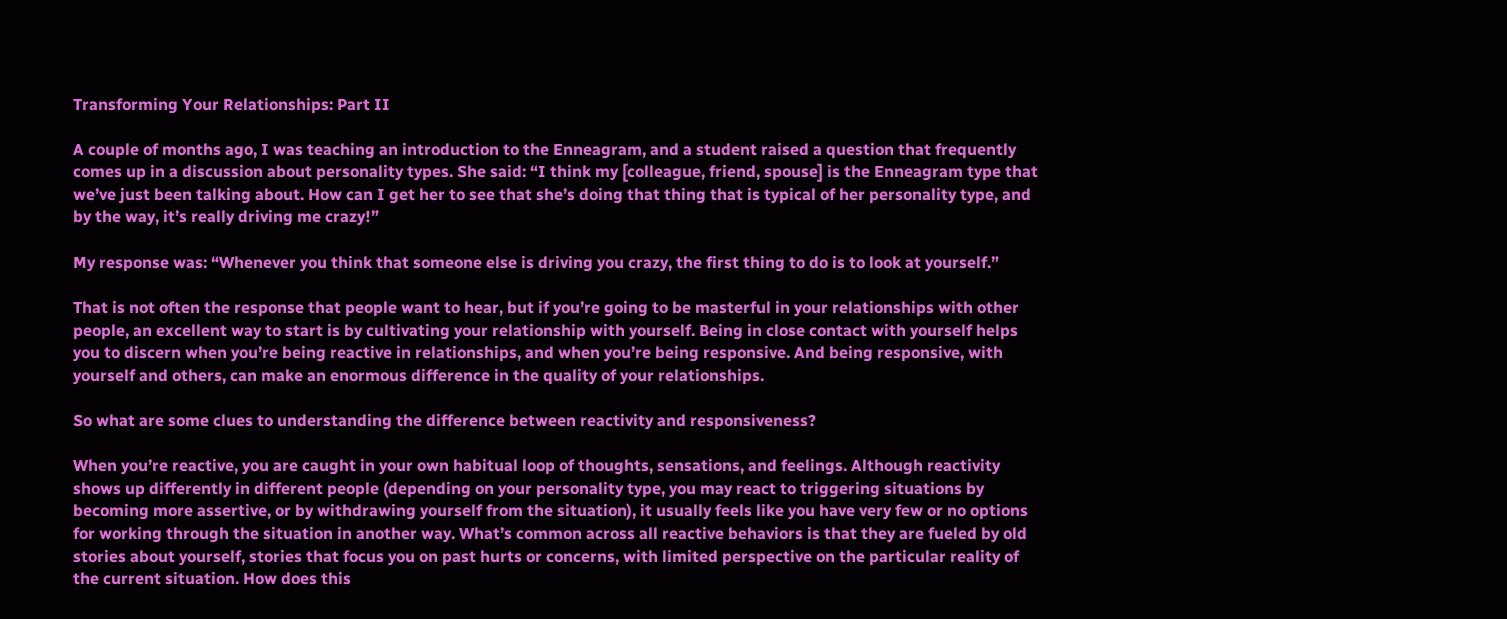Transforming Your Relationships: Part II

A couple of months ago, I was teaching an introduction to the Enneagram, and a student raised a question that frequently comes up in a discussion about personality types. She said: “I think my [colleague, friend, spouse] is the Enneagram type that we’ve just been talking about. How can I get her to see that she’s doing that thing that is typical of her personality type, and by the way, it’s really driving me crazy!”

My response was: “Whenever you think that someone else is driving you crazy, the first thing to do is to look at yourself.”

That is not often the response that people want to hear, but if you’re going to be masterful in your relationships with other people, an excellent way to start is by cultivating your relationship with yourself. Being in close contact with yourself helps you to discern when you’re being reactive in relationships, and when you’re being responsive. And being responsive, with yourself and others, can make an enormous difference in the quality of your relationships.

So what are some clues to understanding the difference between reactivity and responsiveness?

When you’re reactive, you are caught in your own habitual loop of thoughts, sensations, and feelings. Although reactivity shows up differently in different people (depending on your personality type, you may react to triggering situations by becoming more assertive, or by withdrawing yourself from the situation), it usually feels like you have very few or no options for working through the situation in another way. What’s common across all reactive behaviors is that they are fueled by old stories about yourself, stories that focus you on past hurts or concerns, with limited perspective on the particular reality of the current situation. How does this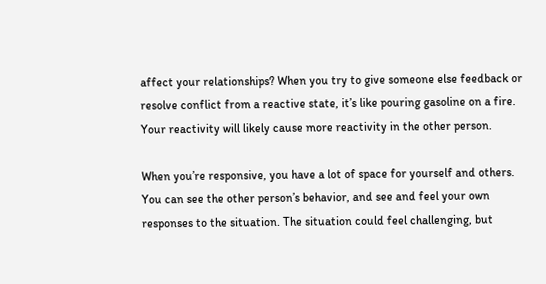affect your relationships? When you try to give someone else feedback or resolve conflict from a reactive state, it’s like pouring gasoline on a fire. Your reactivity will likely cause more reactivity in the other person.

When you’re responsive, you have a lot of space for yourself and others. You can see the other person’s behavior, and see and feel your own responses to the situation. The situation could feel challenging, but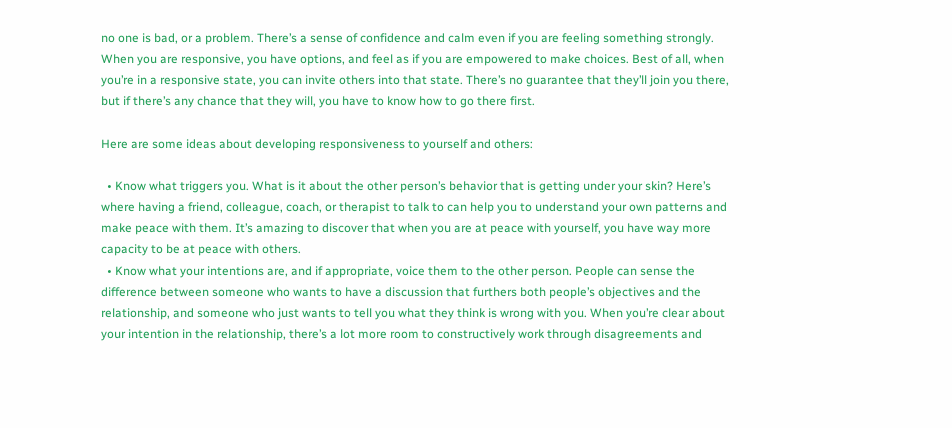no one is bad, or a problem. There’s a sense of confidence and calm even if you are feeling something strongly. When you are responsive, you have options, and feel as if you are empowered to make choices. Best of all, when you’re in a responsive state, you can invite others into that state. There’s no guarantee that they’ll join you there, but if there’s any chance that they will, you have to know how to go there first.

Here are some ideas about developing responsiveness to yourself and others:

  • Know what triggers you. What is it about the other person’s behavior that is getting under your skin? Here’s where having a friend, colleague, coach, or therapist to talk to can help you to understand your own patterns and make peace with them. It’s amazing to discover that when you are at peace with yourself, you have way more capacity to be at peace with others.
  • Know what your intentions are, and if appropriate, voice them to the other person. People can sense the difference between someone who wants to have a discussion that furthers both people’s objectives and the relationship, and someone who just wants to tell you what they think is wrong with you. When you’re clear about your intention in the relationship, there’s a lot more room to constructively work through disagreements and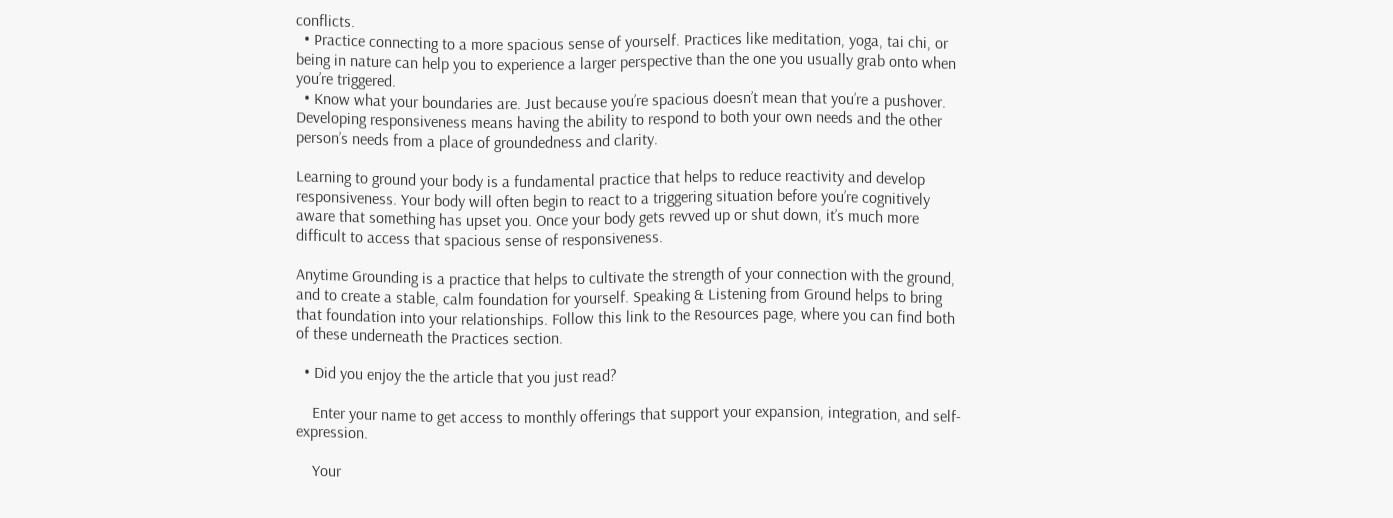conflicts.
  • Practice connecting to a more spacious sense of yourself. Practices like meditation, yoga, tai chi, or being in nature can help you to experience a larger perspective than the one you usually grab onto when you’re triggered.
  • Know what your boundaries are. Just because you’re spacious doesn’t mean that you’re a pushover. Developing responsiveness means having the ability to respond to both your own needs and the other person’s needs from a place of groundedness and clarity.

Learning to ground your body is a fundamental practice that helps to reduce reactivity and develop responsiveness. Your body will often begin to react to a triggering situation before you’re cognitively aware that something has upset you. Once your body gets revved up or shut down, it’s much more difficult to access that spacious sense of responsiveness.

Anytime Grounding is a practice that helps to cultivate the strength of your connection with the ground, and to create a stable, calm foundation for yourself. Speaking & Listening from Ground helps to bring that foundation into your relationships. Follow this link to the Resources page, where you can find both of these underneath the Practices section.

  • Did you enjoy the the article that you just read?

    Enter your name to get access to monthly offerings that support your expansion, integration, and self-expression.

    Your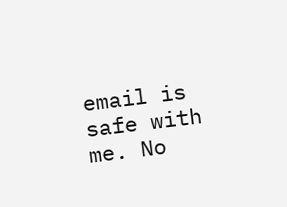email is safe with me. No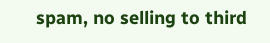spam, no selling to third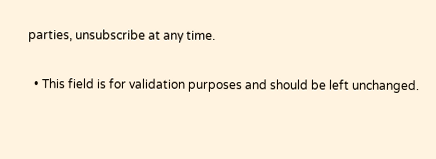parties, unsubscribe at any time.

  • This field is for validation purposes and should be left unchanged.